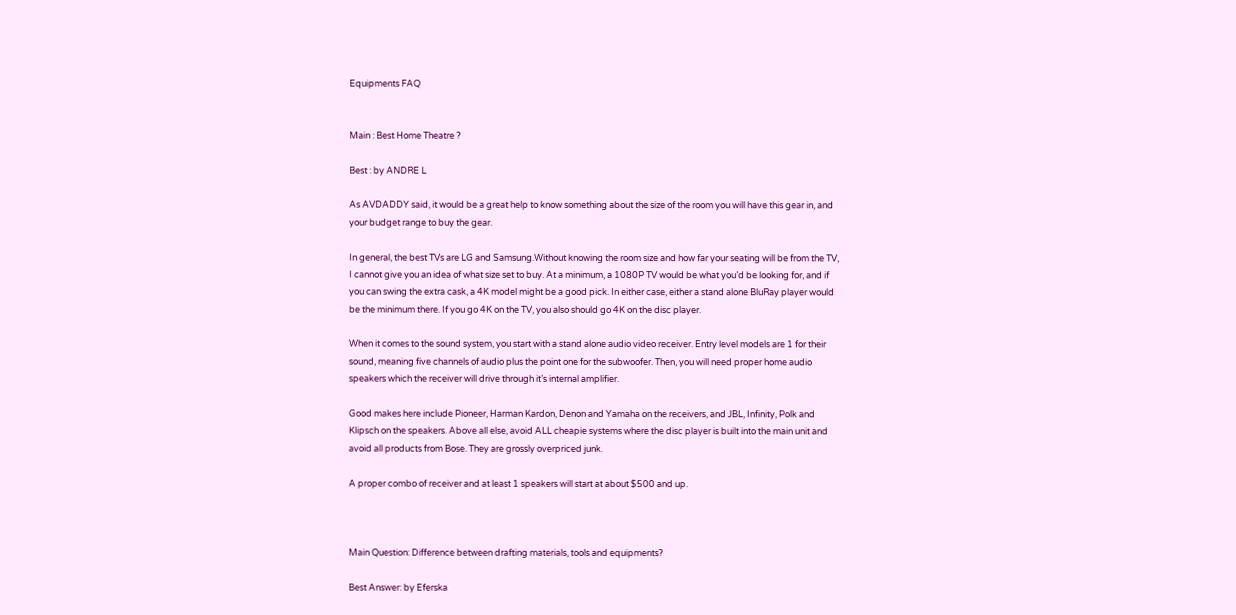Equipments FAQ


Main : Best Home Theatre ?

Best : by ANDRE L

As AVDADDY said, it would be a great help to know something about the size of the room you will have this gear in, and your budget range to buy the gear.

In general, the best TVs are LG and Samsung.Without knowing the room size and how far your seating will be from the TV, I cannot give you an idea of what size set to buy. At a minimum, a 1080P TV would be what you’d be looking for, and if you can swing the extra cask, a 4K model might be a good pick. In either case, either a stand alone BluRay player would be the minimum there. If you go 4K on the TV, you also should go 4K on the disc player.

When it comes to the sound system, you start with a stand alone audio video receiver. Entry level models are 1 for their sound, meaning five channels of audio plus the point one for the subwoofer. Then, you will need proper home audio speakers which the receiver will drive through it’s internal amplifier.

Good makes here include Pioneer, Harman Kardon, Denon and Yamaha on the receivers, and JBL, Infinity, Polk and Klipsch on the speakers. Above all else, avoid ALL cheapie systems where the disc player is built into the main unit and avoid all products from Bose. They are grossly overpriced junk.

A proper combo of receiver and at least 1 speakers will start at about $500 and up.



Main Question: Difference between drafting materials, tools and equipments?

Best Answer: by Eferska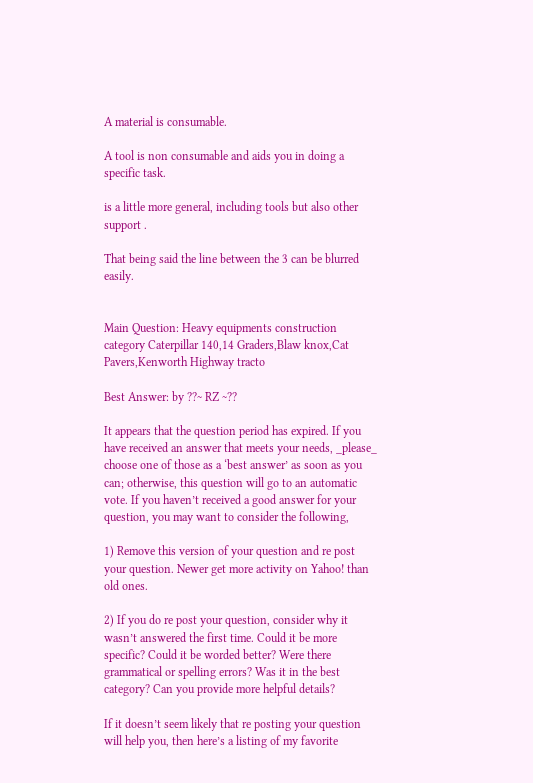A material is consumable.

A tool is non consumable and aids you in doing a specific task.

is a little more general, including tools but also other support .

That being said the line between the 3 can be blurred easily.


Main Question: Heavy equipments construction category Caterpillar 140,14 Graders,Blaw knox,Cat Pavers,Kenworth Highway tracto

Best Answer: by ??~ RZ ~??

It appears that the question period has expired. If you have received an answer that meets your needs, _please_ choose one of those as a ‘best answer’ as soon as you can; otherwise, this question will go to an automatic vote. If you haven’t received a good answer for your question, you may want to consider the following,

1) Remove this version of your question and re post your question. Newer get more activity on Yahoo! than old ones.

2) If you do re post your question, consider why it wasn’t answered the first time. Could it be more specific? Could it be worded better? Were there grammatical or spelling errors? Was it in the best category? Can you provide more helpful details?

If it doesn’t seem likely that re posting your question will help you, then here’s a listing of my favorite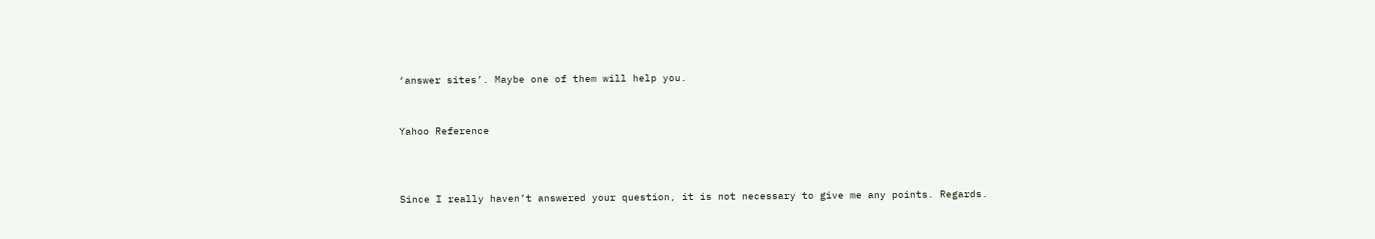‘answer sites’. Maybe one of them will help you.


Yahoo Reference



Since I really haven’t answered your question, it is not necessary to give me any points. Regards.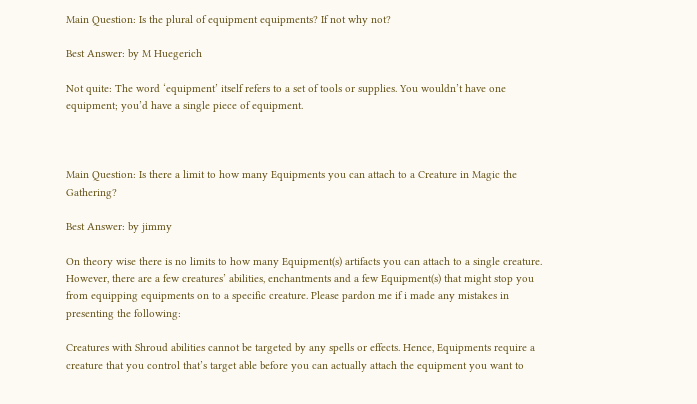Main Question: Is the plural of equipment equipments? If not why not?

Best Answer: by M Huegerich

Not quite: The word ‘equipment’ itself refers to a set of tools or supplies. You wouldn’t have one equipment; you’d have a single piece of equipment.



Main Question: Is there a limit to how many Equipments you can attach to a Creature in Magic the Gathering?

Best Answer: by jimmy

On theory wise there is no limits to how many Equipment(s) artifacts you can attach to a single creature. However, there are a few creatures’ abilities, enchantments and a few Equipment(s) that might stop you from equipping equipments on to a specific creature. Please pardon me if i made any mistakes in presenting the following:

Creatures with Shroud abilities cannot be targeted by any spells or effects. Hence, Equipments require a creature that you control that’s target able before you can actually attach the equipment you want to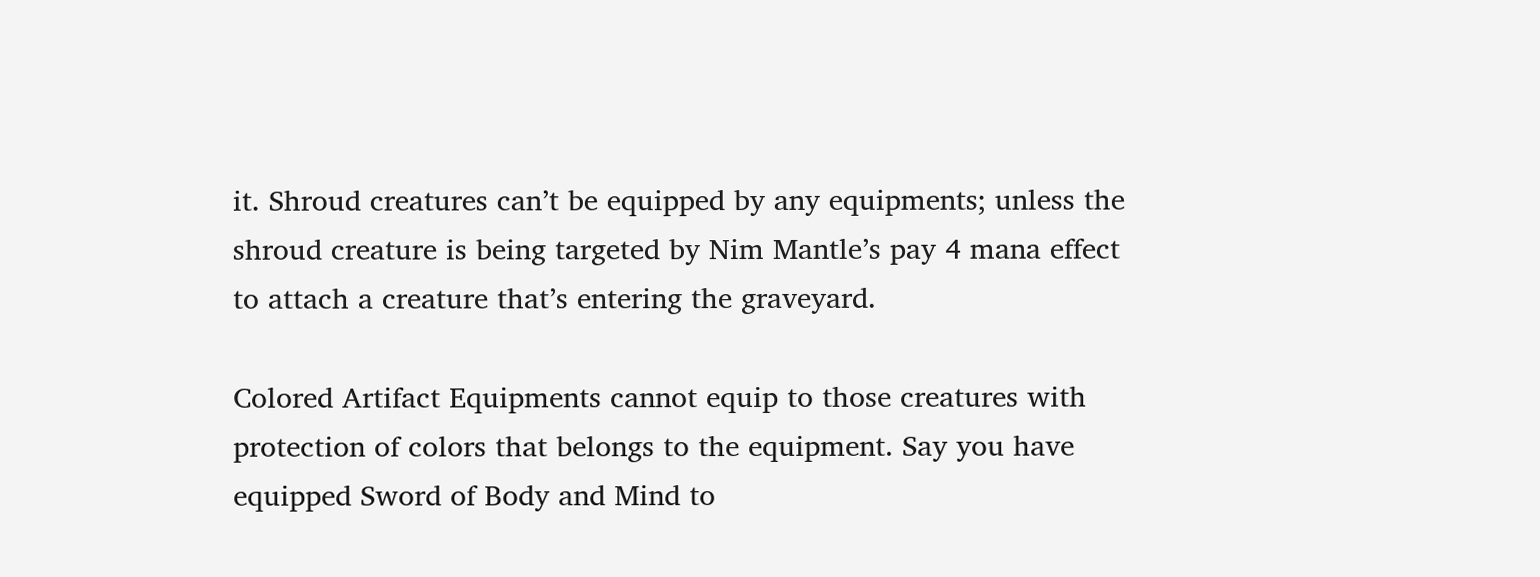it. Shroud creatures can’t be equipped by any equipments; unless the shroud creature is being targeted by Nim Mantle’s pay 4 mana effect to attach a creature that’s entering the graveyard.

Colored Artifact Equipments cannot equip to those creatures with protection of colors that belongs to the equipment. Say you have equipped Sword of Body and Mind to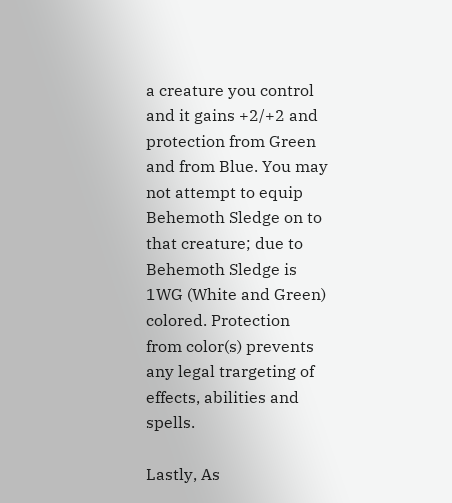a creature you control and it gains +2/+2 and protection from Green and from Blue. You may not attempt to equip Behemoth Sledge on to that creature; due to Behemoth Sledge is 1WG (White and Green) colored. Protection from color(s) prevents any legal trargeting of effects, abilities and spells.

Lastly, As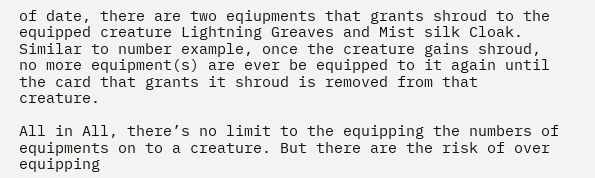of date, there are two eqiupments that grants shroud to the equipped creature Lightning Greaves and Mist silk Cloak. Similar to number example, once the creature gains shroud, no more equipment(s) are ever be equipped to it again until the card that grants it shroud is removed from that creature.

All in All, there’s no limit to the equipping the numbers of equipments on to a creature. But there are the risk of over equipping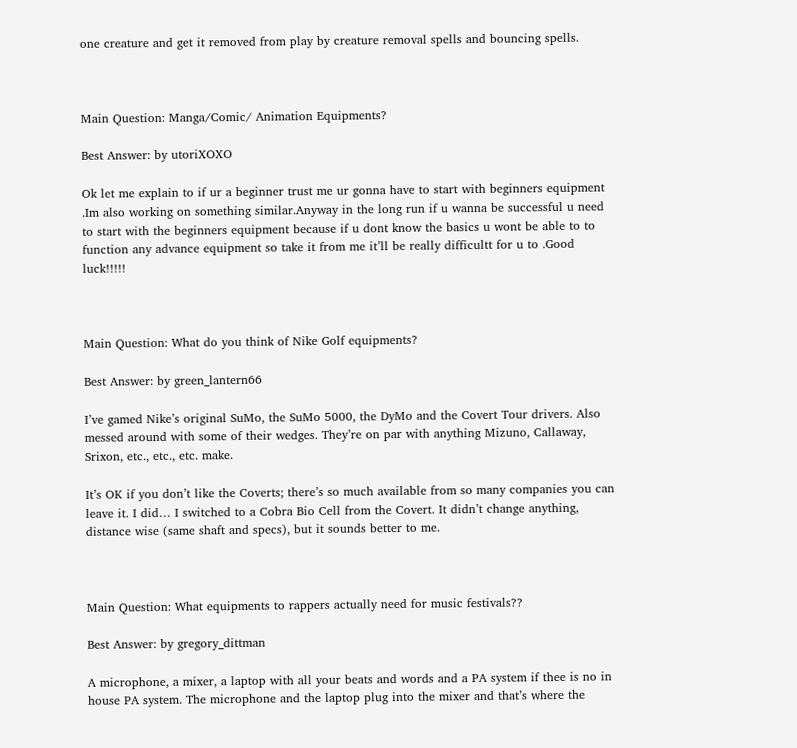one creature and get it removed from play by creature removal spells and bouncing spells.



Main Question: Manga/Comic/ Animation Equipments?

Best Answer: by utoriXOXO

Ok let me explain to if ur a beginner trust me ur gonna have to start with beginners equipment .Im also working on something similar.Anyway in the long run if u wanna be successful u need to start with the beginners equipment because if u dont know the basics u wont be able to to function any advance equipment so take it from me it’ll be really difficultt for u to .Good luck!!!!!



Main Question: What do you think of Nike Golf equipments?

Best Answer: by green_lantern66

I’ve gamed Nike’s original SuMo, the SuMo 5000, the DyMo and the Covert Tour drivers. Also messed around with some of their wedges. They’re on par with anything Mizuno, Callaway, Srixon, etc., etc., etc. make.

It’s OK if you don’t like the Coverts; there’s so much available from so many companies you can leave it. I did… I switched to a Cobra Bio Cell from the Covert. It didn’t change anything, distance wise (same shaft and specs), but it sounds better to me.



Main Question: What equipments to rappers actually need for music festivals??

Best Answer: by gregory_dittman

A microphone, a mixer, a laptop with all your beats and words and a PA system if thee is no in house PA system. The microphone and the laptop plug into the mixer and that’s where the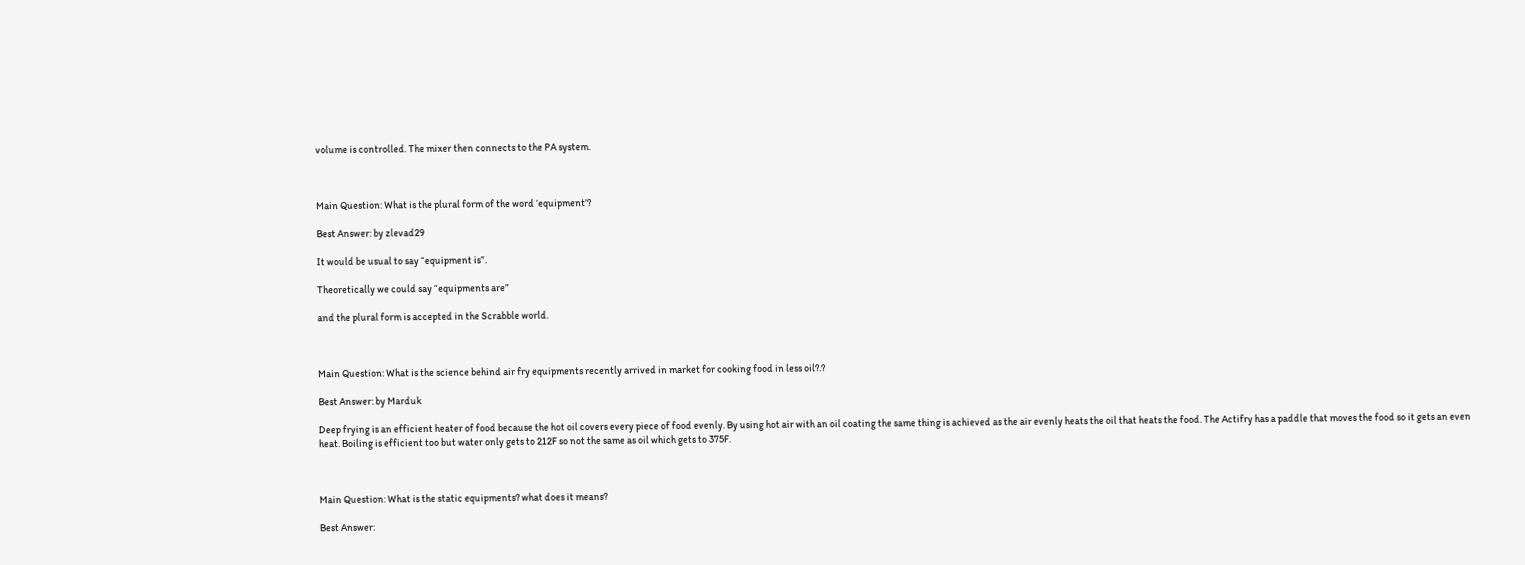volume is controlled. The mixer then connects to the PA system.



Main Question: What is the plural form of the word ‘equipment’?

Best Answer: by zlevad29

It would be usual to say “equipment is”.

Theoretically we could say “equipments are”

and the plural form is accepted in the Scrabble world.



Main Question: What is the science behind air fry equipments recently arrived in market for cooking food in less oil?.?

Best Answer: by Marduk

Deep frying is an efficient heater of food because the hot oil covers every piece of food evenly. By using hot air with an oil coating the same thing is achieved as the air evenly heats the oil that heats the food. The Actifry has a paddle that moves the food so it gets an even heat. Boiling is efficient too but water only gets to 212F so not the same as oil which gets to 375F.



Main Question: What is the static equipments? what does it means?

Best Answer: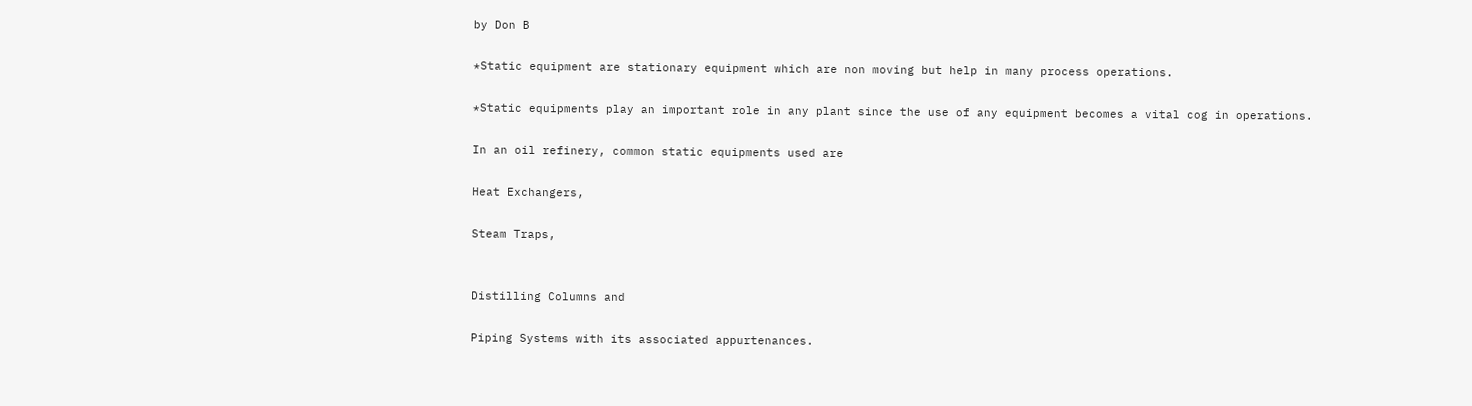by Don B

*Static equipment are stationary equipment which are non moving but help in many process operations.

*Static equipments play an important role in any plant since the use of any equipment becomes a vital cog in operations.

In an oil refinery, common static equipments used are

Heat Exchangers,

Steam Traps,


Distilling Columns and

Piping Systems with its associated appurtenances.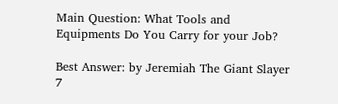Main Question: What Tools and Equipments Do You Carry for your Job?

Best Answer: by Jeremiah The Giant Slayer 7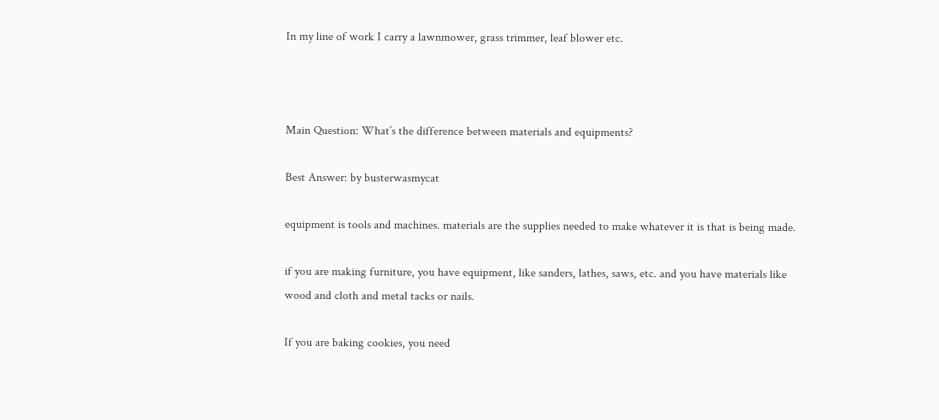In my line of work I carry a lawnmower, grass trimmer, leaf blower etc.



Main Question: What’s the difference between materials and equipments?

Best Answer: by busterwasmycat

equipment is tools and machines. materials are the supplies needed to make whatever it is that is being made.

if you are making furniture, you have equipment, like sanders, lathes, saws, etc. and you have materials like wood and cloth and metal tacks or nails.

If you are baking cookies, you need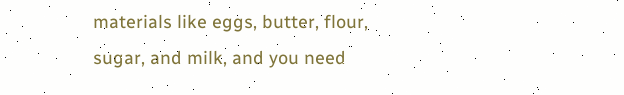materials like eggs, butter, flour, sugar, and milk, and you need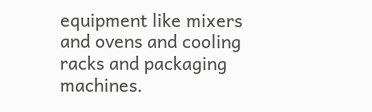equipment like mixers and ovens and cooling racks and packaging machines.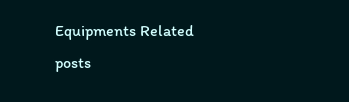Equipments Related posts